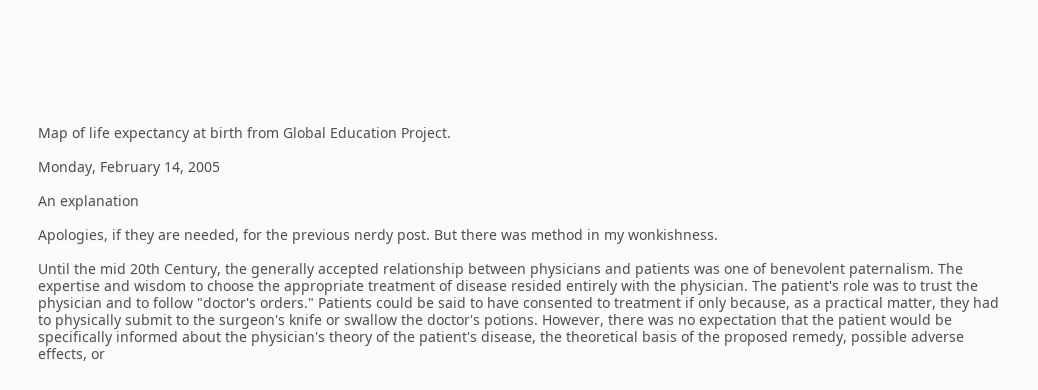Map of life expectancy at birth from Global Education Project.

Monday, February 14, 2005

An explanation

Apologies, if they are needed, for the previous nerdy post. But there was method in my wonkishness.

Until the mid 20th Century, the generally accepted relationship between physicians and patients was one of benevolent paternalism. The expertise and wisdom to choose the appropriate treatment of disease resided entirely with the physician. The patient's role was to trust the physician and to follow "doctor's orders." Patients could be said to have consented to treatment if only because, as a practical matter, they had to physically submit to the surgeon's knife or swallow the doctor's potions. However, there was no expectation that the patient would be specifically informed about the physician's theory of the patient's disease, the theoretical basis of the proposed remedy, possible adverse effects, or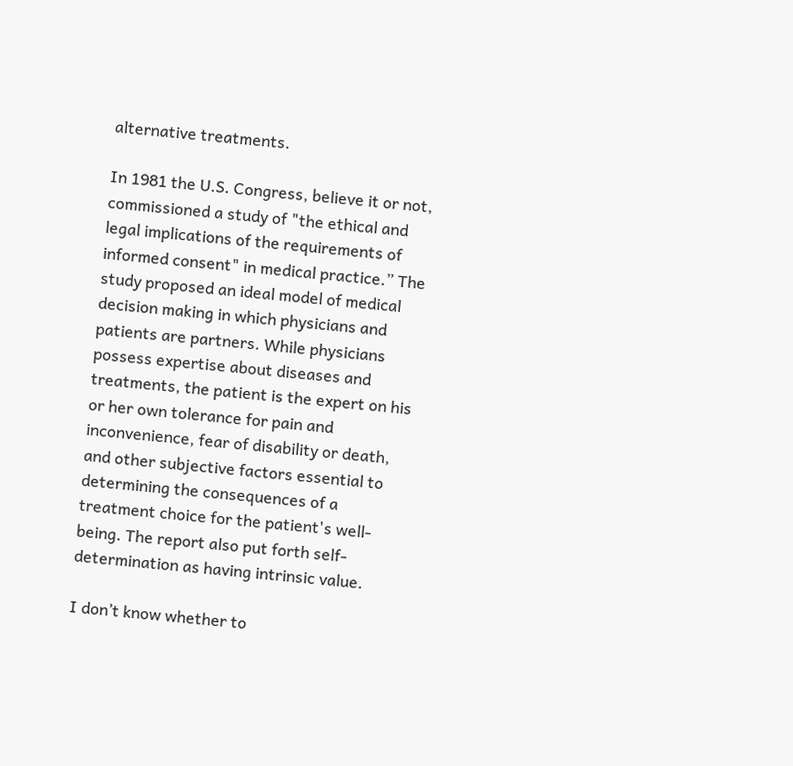alternative treatments.

In 1981 the U.S. Congress, believe it or not, commissioned a study of "the ethical and legal implications of the requirements of informed consent" in medical practice.” The study proposed an ideal model of medical decision making in which physicians and patients are partners. While physicians possess expertise about diseases and treatments, the patient is the expert on his or her own tolerance for pain and inconvenience, fear of disability or death, and other subjective factors essential to determining the consequences of a treatment choice for the patient's well-being. The report also put forth self-determination as having intrinsic value.

I don’t know whether to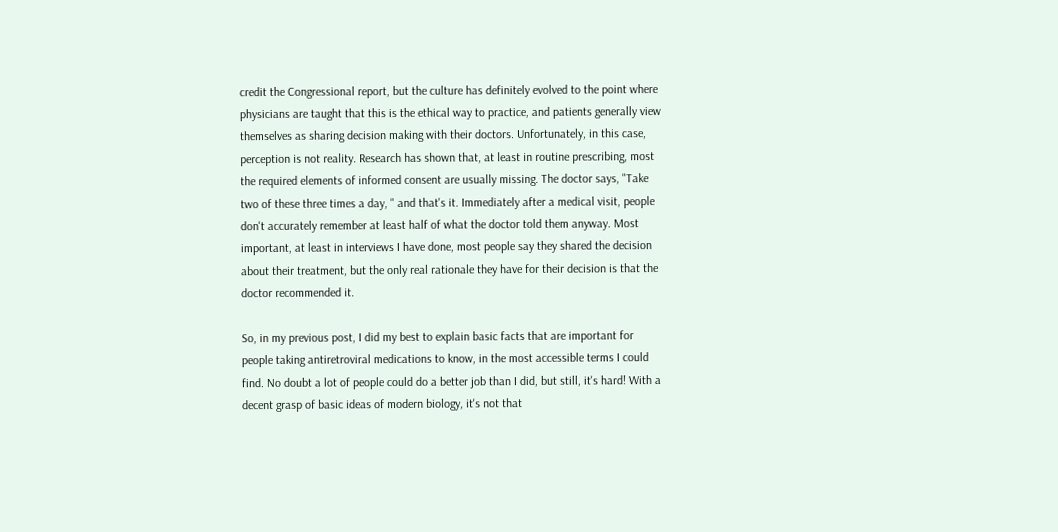credit the Congressional report, but the culture has definitely evolved to the point where physicians are taught that this is the ethical way to practice, and patients generally view themselves as sharing decision making with their doctors. Unfortunately, in this case, perception is not reality. Research has shown that, at least in routine prescribing, most the required elements of informed consent are usually missing. The doctor says, "Take two of these three times a day, " and that's it. Immediately after a medical visit, people don't accurately remember at least half of what the doctor told them anyway. Most important, at least in interviews I have done, most people say they shared the decision about their treatment, but the only real rationale they have for their decision is that the doctor recommended it.

So, in my previous post, I did my best to explain basic facts that are important for people taking antiretroviral medications to know, in the most accessible terms I could find. No doubt a lot of people could do a better job than I did, but still, it's hard! With a decent grasp of basic ideas of modern biology, it's not that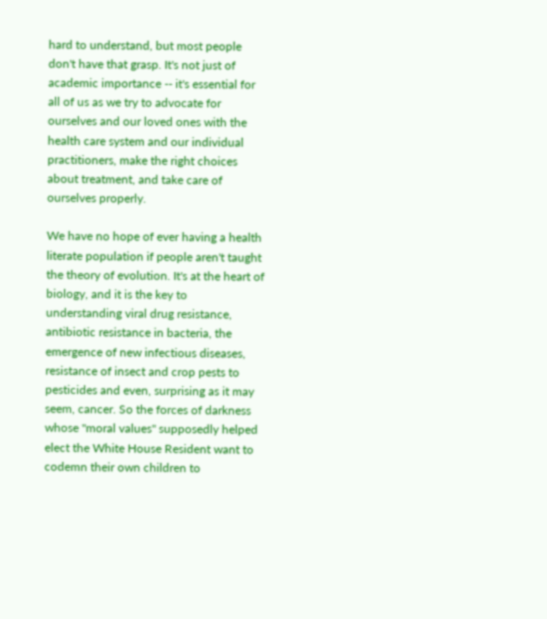hard to understand, but most people don't have that grasp. It's not just of academic importance -- it's essential for all of us as we try to advocate for ourselves and our loved ones with the health care system and our individual practitioners, make the right choices about treatment, and take care of ourselves properly.

We have no hope of ever having a health literate population if people aren't taught the theory of evolution. It's at the heart of biology, and it is the key to understanding viral drug resistance, antibiotic resistance in bacteria, the emergence of new infectious diseases, resistance of insect and crop pests to pesticides and even, surprising as it may seem, cancer. So the forces of darkness whose "moral values" supposedly helped elect the White House Resident want to codemn their own children to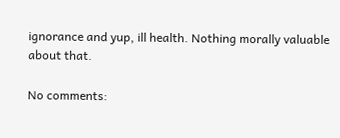ignorance and yup, ill health. Nothing morally valuable about that.

No comments: